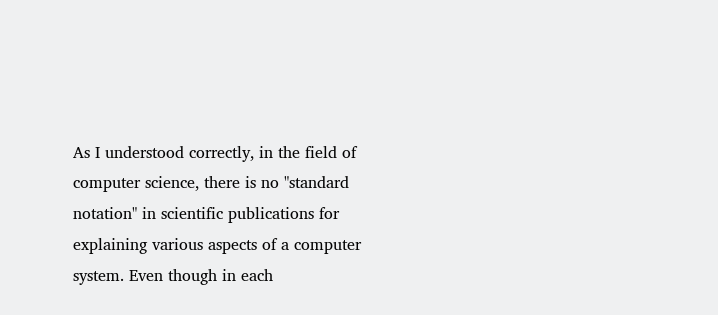As I understood correctly, in the field of computer science, there is no "standard notation" in scientific publications for explaining various aspects of a computer system. Even though in each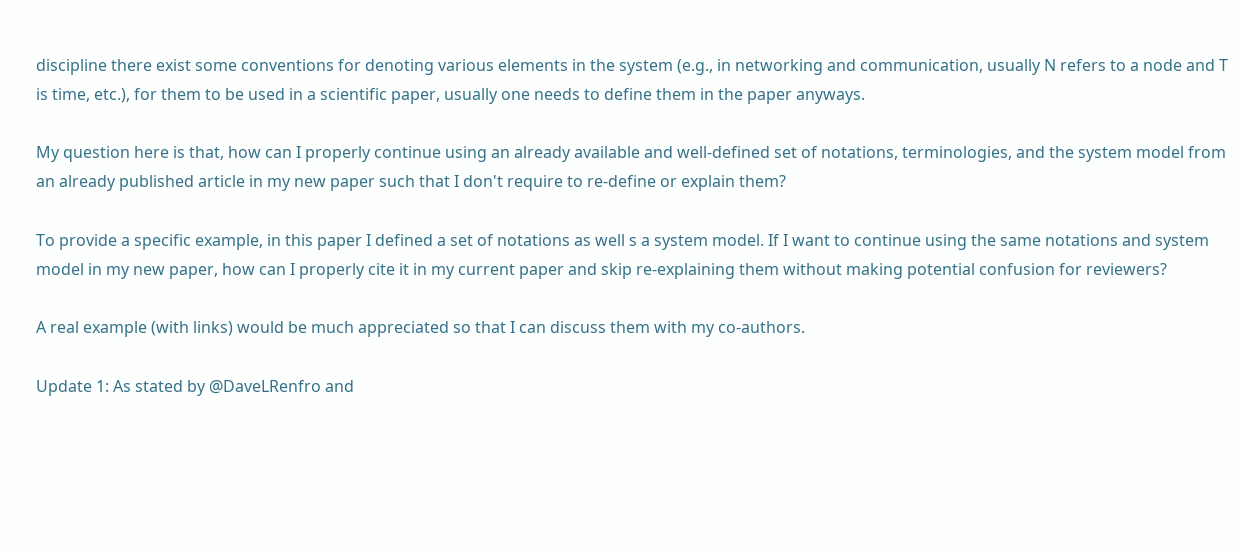discipline there exist some conventions for denoting various elements in the system (e.g., in networking and communication, usually N refers to a node and T is time, etc.), for them to be used in a scientific paper, usually one needs to define them in the paper anyways.

My question here is that, how can I properly continue using an already available and well-defined set of notations, terminologies, and the system model from an already published article in my new paper such that I don't require to re-define or explain them?

To provide a specific example, in this paper I defined a set of notations as well s a system model. If I want to continue using the same notations and system model in my new paper, how can I properly cite it in my current paper and skip re-explaining them without making potential confusion for reviewers?

A real example (with links) would be much appreciated so that I can discuss them with my co-authors.

Update 1: As stated by @DaveLRenfro and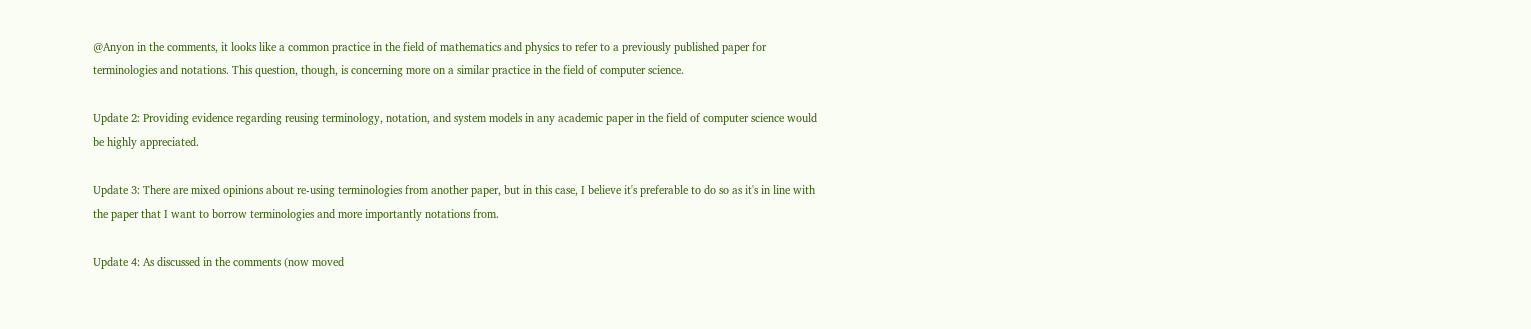@Anyon in the comments, it looks like a common practice in the field of mathematics and physics to refer to a previously published paper for terminologies and notations. This question, though, is concerning more on a similar practice in the field of computer science.

Update 2: Providing evidence regarding reusing terminology, notation, and system models in any academic paper in the field of computer science would be highly appreciated.

Update 3: There are mixed opinions about re-using terminologies from another paper, but in this case, I believe it's preferable to do so as it's in line with the paper that I want to borrow terminologies and more importantly notations from.

Update 4: As discussed in the comments (now moved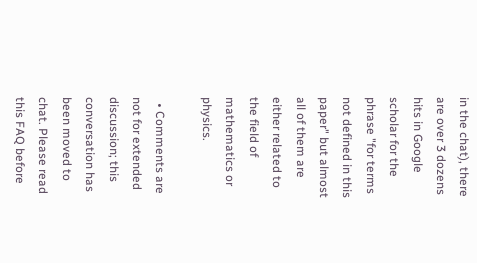in the chat), there are over 3 dozens hits in Google scholar for the phrase "for terms not defined in this paper" but almost all of them are either related to the field of mathematics or physics.

  • Comments are not for extended discussion; this conversation has been moved to chat. Please read this FAQ before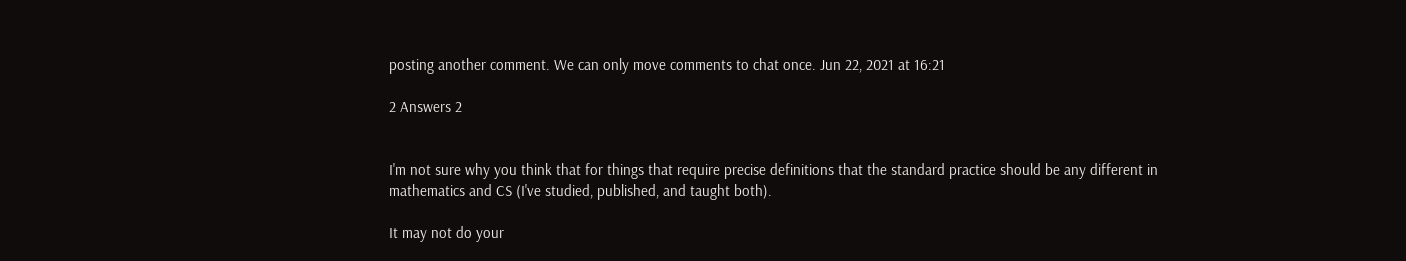posting another comment. We can only move comments to chat once. Jun 22, 2021 at 16:21

2 Answers 2


I'm not sure why you think that for things that require precise definitions that the standard practice should be any different in mathematics and CS (I've studied, published, and taught both).

It may not do your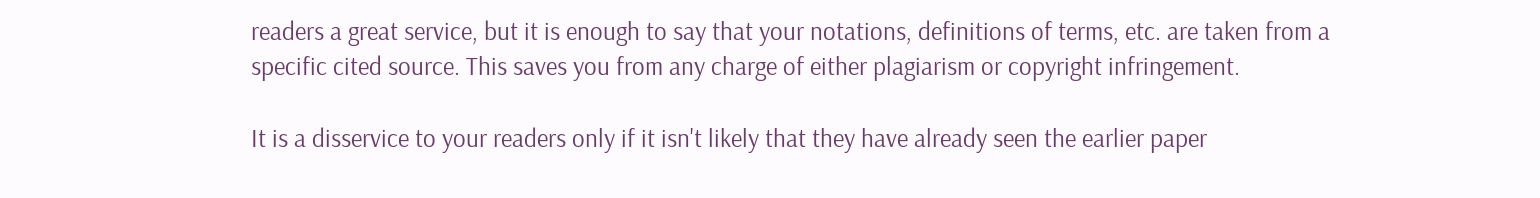readers a great service, but it is enough to say that your notations, definitions of terms, etc. are taken from a specific cited source. This saves you from any charge of either plagiarism or copyright infringement.

It is a disservice to your readers only if it isn't likely that they have already seen the earlier paper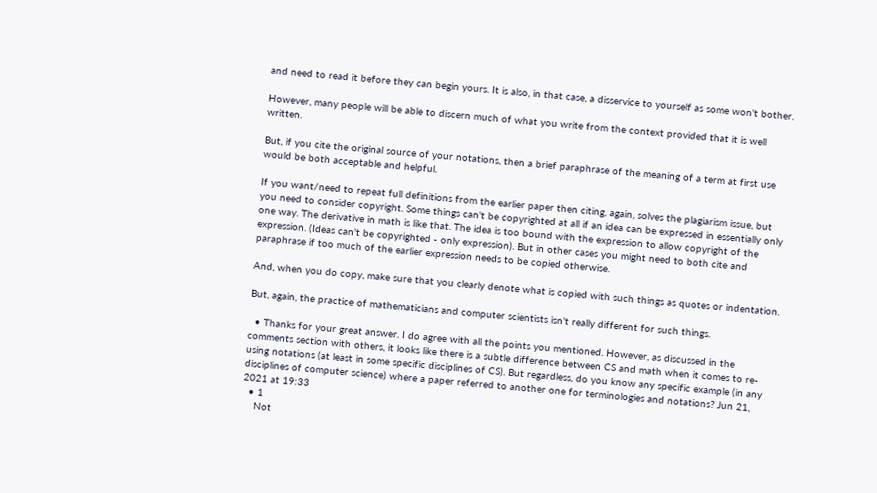and need to read it before they can begin yours. It is also, in that case, a disservice to yourself as some won't bother.

However, many people will be able to discern much of what you write from the context provided that it is well written.

But, if you cite the original source of your notations, then a brief paraphrase of the meaning of a term at first use would be both acceptable and helpful.

If you want/need to repeat full definitions from the earlier paper then citing, again, solves the plagiarism issue, but you need to consider copyright. Some things can't be copyrighted at all if an idea can be expressed in essentially only one way. The derivative in math is like that. The idea is too bound with the expression to allow copyright of the expression. (Ideas can't be copyrighted - only expression). But in other cases you might need to both cite and paraphrase if too much of the earlier expression needs to be copied otherwise.

And, when you do copy, make sure that you clearly denote what is copied with such things as quotes or indentation.

But, again, the practice of mathematicians and computer scientists isn't really different for such things.

  • Thanks for your great answer. I do agree with all the points you mentioned. However, as discussed in the comments section with others, it looks like there is a subtle difference between CS and math when it comes to re-using notations (at least in some specific disciplines of CS). But regardless, do you know any specific example (in any disciplines of computer science) where a paper referred to another one for terminologies and notations? Jun 21, 2021 at 19:33
  • 1
    Not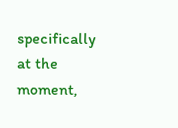specifically at the moment,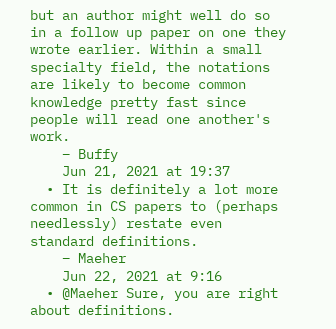but an author might well do so in a follow up paper on one they wrote earlier. Within a small specialty field, the notations are likely to become common knowledge pretty fast since people will read one another's work.
    – Buffy
    Jun 21, 2021 at 19:37
  • It is definitely a lot more common in CS papers to (perhaps needlessly) restate even standard definitions.
    – Maeher
    Jun 22, 2021 at 9:16
  • @Maeher Sure, you are right about definitions.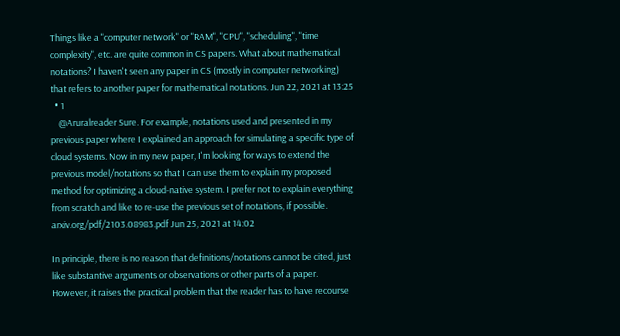Things like a "computer network" or "RAM", "CPU", "scheduling", "time complexity", etc. are quite common in CS papers. What about mathematical notations? I haven't seen any paper in CS (mostly in computer networking) that refers to another paper for mathematical notations. Jun 22, 2021 at 13:25
  • 1
    @Aruralreader Sure. For example, notations used and presented in my previous paper where I explained an approach for simulating a specific type of cloud systems. Now in my new paper, I'm looking for ways to extend the previous model/notations so that I can use them to explain my proposed method for optimizing a cloud-native system. I prefer not to explain everything from scratch and like to re-use the previous set of notations, if possible. arxiv.org/pdf/2103.08983.pdf Jun 25, 2021 at 14:02

In principle, there is no reason that definitions/notations cannot be cited, just like substantive arguments or observations or other parts of a paper. However, it raises the practical problem that the reader has to have recourse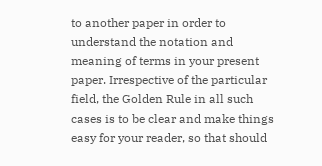to another paper in order to understand the notation and meaning of terms in your present paper. Irrespective of the particular field, the Golden Rule in all such cases is to be clear and make things easy for your reader, so that should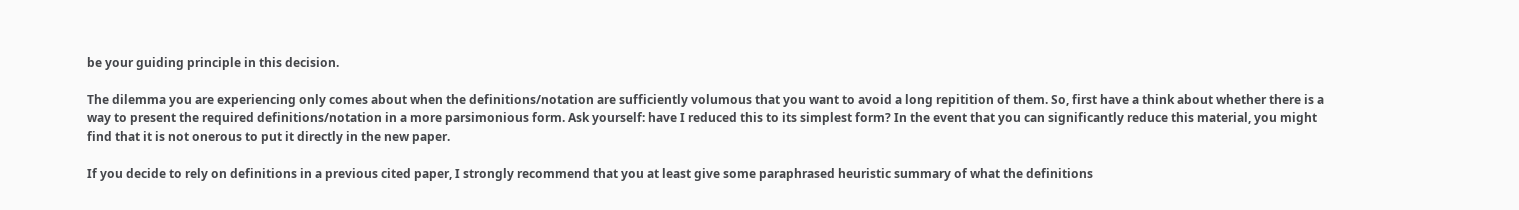be your guiding principle in this decision.

The dilemma you are experiencing only comes about when the definitions/notation are sufficiently volumous that you want to avoid a long repitition of them. So, first have a think about whether there is a way to present the required definitions/notation in a more parsimonious form. Ask yourself: have I reduced this to its simplest form? In the event that you can significantly reduce this material, you might find that it is not onerous to put it directly in the new paper.

If you decide to rely on definitions in a previous cited paper, I strongly recommend that you at least give some paraphrased heuristic summary of what the definitions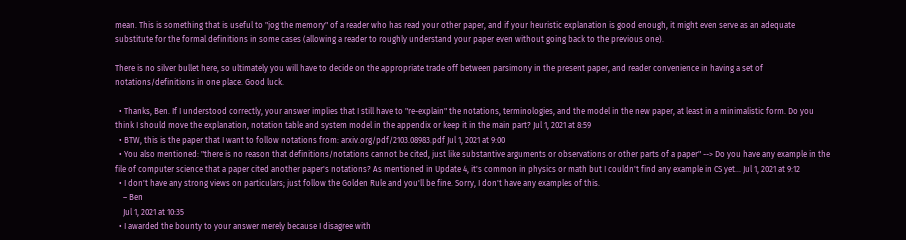mean. This is something that is useful to "jog the memory" of a reader who has read your other paper, and if your heuristic explanation is good enough, it might even serve as an adequate substitute for the formal definitions in some cases (allowing a reader to roughly understand your paper even without going back to the previous one).

There is no silver bullet here, so ultimately you will have to decide on the appropriate trade off between parsimony in the present paper, and reader convenience in having a set of notations/definitions in one place. Good luck.

  • Thanks, Ben. If I understood correctly, your answer implies that I still have to "re-explain" the notations, terminologies, and the model in the new paper, at least in a minimalistic form. Do you think I should move the explanation, notation table and system model in the appendix or keep it in the main part? Jul 1, 2021 at 8:59
  • BTW, this is the paper that I want to follow notations from: arxiv.org/pdf/2103.08983.pdf Jul 1, 2021 at 9:00
  • You also mentioned: "there is no reason that definitions/notations cannot be cited, just like substantive arguments or observations or other parts of a paper" --> Do you have any example in the file of computer science that a paper cited another paper's notations? As mentioned in Update 4, it's common in physics or math but I couldn't find any example in CS yet... Jul 1, 2021 at 9:12
  • I don't have any strong views on particulars; just follow the Golden Rule and you'll be fine. Sorry, I don't have any examples of this.
    – Ben
    Jul 1, 2021 at 10:35
  • I awarded the bounty to your answer merely because I disagree with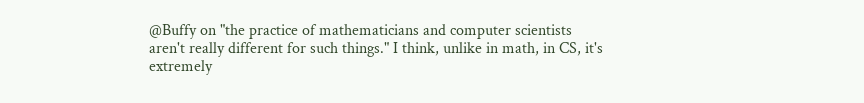@Buffy on "the practice of mathematicians and computer scientists aren't really different for such things." I think, unlike in math, in CS, it's extremely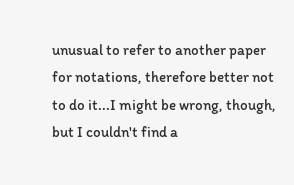unusual to refer to another paper for notations, therefore better not to do it...I might be wrong, though, but I couldn't find a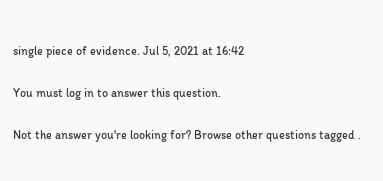single piece of evidence. Jul 5, 2021 at 16:42

You must log in to answer this question.

Not the answer you're looking for? Browse other questions tagged .